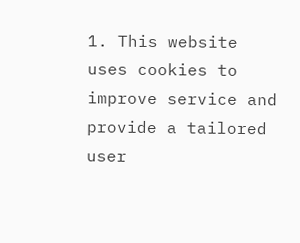1. This website uses cookies to improve service and provide a tailored user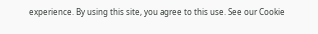experience. By using this site, you agree to this use. See our Cookie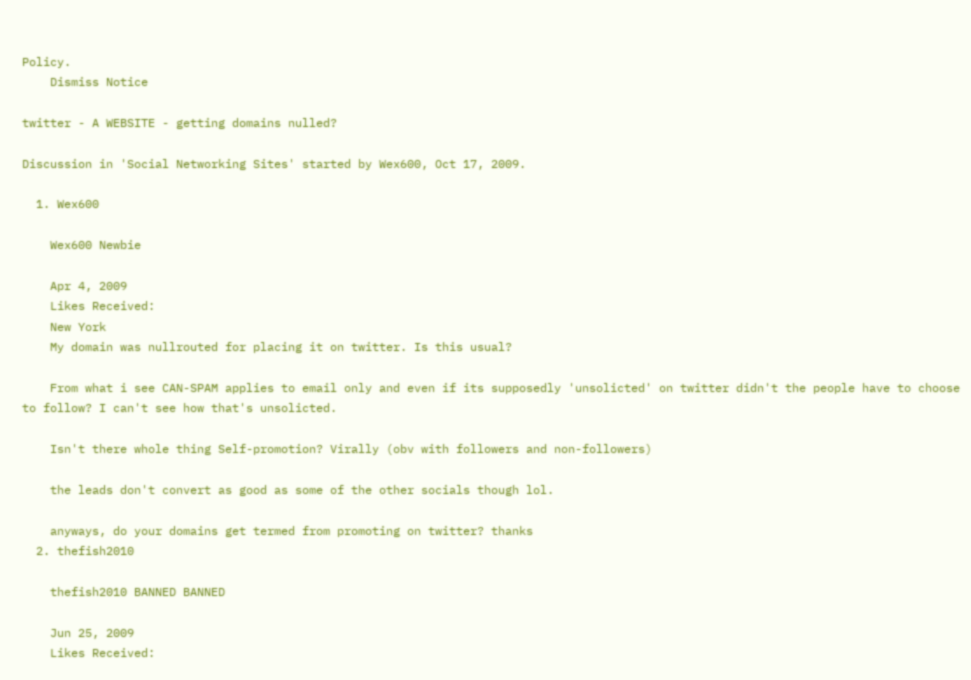Policy.
    Dismiss Notice

twitter - A WEBSITE - getting domains nulled?

Discussion in 'Social Networking Sites' started by Wex600, Oct 17, 2009.

  1. Wex600

    Wex600 Newbie

    Apr 4, 2009
    Likes Received:
    New York
    My domain was nullrouted for placing it on twitter. Is this usual?

    From what i see CAN-SPAM applies to email only and even if its supposedly 'unsolicted' on twitter didn't the people have to choose to follow? I can't see how that's unsolicted.

    Isn't there whole thing Self-promotion? Virally (obv with followers and non-followers)

    the leads don't convert as good as some of the other socials though lol.

    anyways, do your domains get termed from promoting on twitter? thanks
  2. thefish2010

    thefish2010 BANNED BANNED

    Jun 25, 2009
    Likes Received: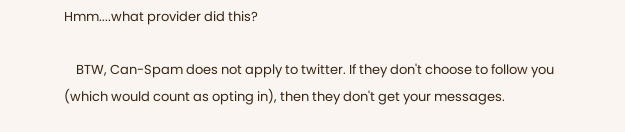Hmm....what provider did this?

    BTW, Can-Spam does not apply to twitter. If they don't choose to follow you (which would count as opting in), then they don't get your messages.